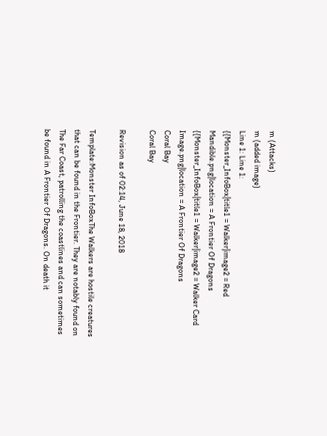m (Attacks)
m (added image)
Line 1: Line 1:
{{Monster_InfoBox|title1 = Walker|image2 = Red Mandible.png|location = A Frontier Of Dragons
{{Monster_InfoBox|title1 = Walker|image2 = Walker Card Image.png|location = A Frontier Of Dragons
Coral Bay
Coral Bay

Revision as of 02:14, June 18, 2018

Template:Monster InfoBoxThe Walkers are hostile creatures that can be found in the Frontier. They are notably found on The Far Coast, patrolling the coastlines and can sometimes be found in A Frontier Of Dragons. On death it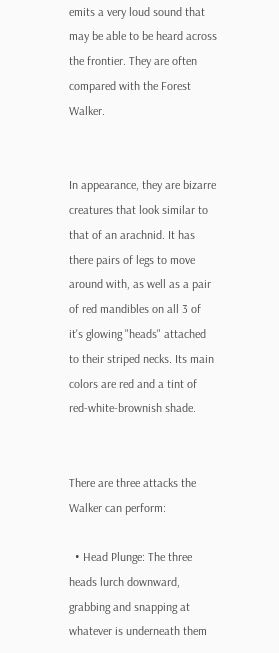emits a very loud sound that may be able to be heard across the frontier. They are often compared with the Forest Walker.


In appearance, they are bizarre creatures that look similar to that of an arachnid. It has there pairs of legs to move around with, as well as a pair of red mandibles on all 3 of it's glowing "heads" attached to their striped necks. Its main colors are red and a tint of red-white-brownish shade.


There are three attacks the Walker can perform:

  • Head Plunge: The three heads lurch downward, grabbing and snapping at whatever is underneath them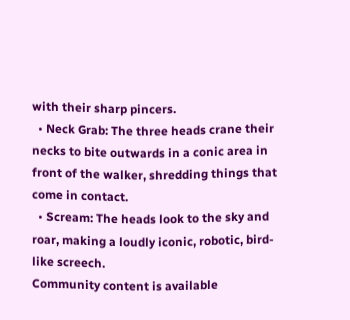with their sharp pincers.
  • Neck Grab: The three heads crane their necks to bite outwards in a conic area in front of the walker, shredding things that come in contact.
  • Scream: The heads look to the sky and roar, making a loudly iconic, robotic, bird-like screech.
Community content is available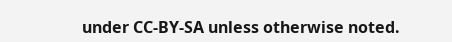under CC-BY-SA unless otherwise noted.